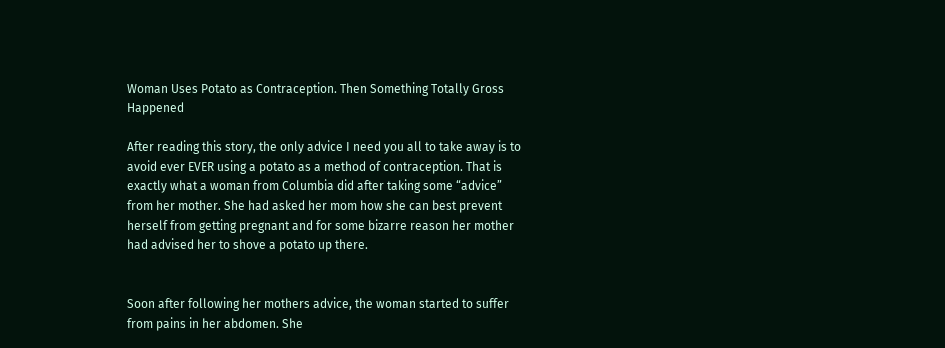Woman Uses Potato as Contraception. Then Something Totally Gross Happened

After reading this story, the only advice I need you all to take away is to avoid ever EVER using a potato as a method of contraception. That is exactly what a woman from Columbia did after taking some “advice” from her mother. She had asked her mom how she can best prevent herself from getting pregnant and for some bizarre reason her mother had advised her to shove a potato up there.


Soon after following her mothers advice, the woman started to suffer from pains in her abdomen. She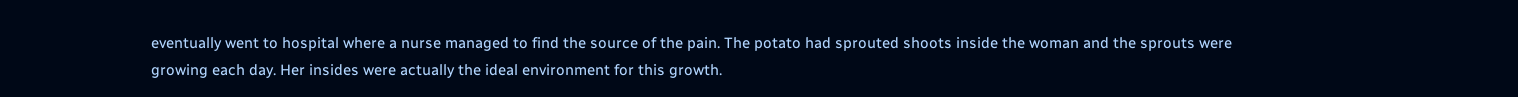eventually went to hospital where a nurse managed to find the source of the pain. The potato had sprouted shoots inside the woman and the sprouts were growing each day. Her insides were actually the ideal environment for this growth.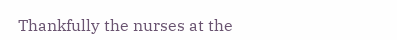Thankfully the nurses at the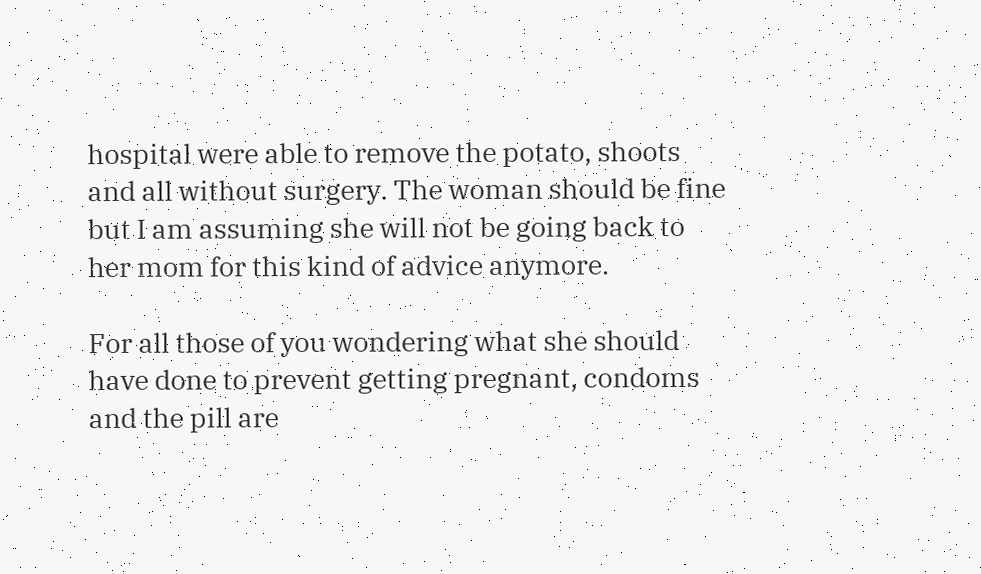hospital were able to remove the potato, shoots and all without surgery. The woman should be fine but I am assuming she will not be going back to her mom for this kind of advice anymore.

For all those of you wondering what she should have done to prevent getting pregnant, condoms and the pill are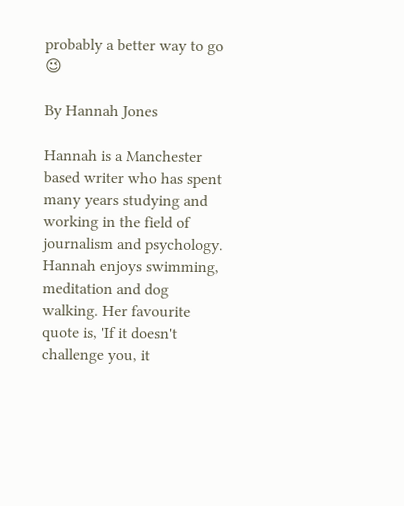probably a better way to go 😉

By Hannah Jones

Hannah is a Manchester based writer who has spent many years studying and working in the field of journalism and psychology. Hannah enjoys swimming, meditation and dog walking. Her favourite quote is, 'If it doesn't challenge you, it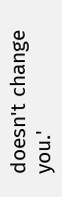doesn't change you.'